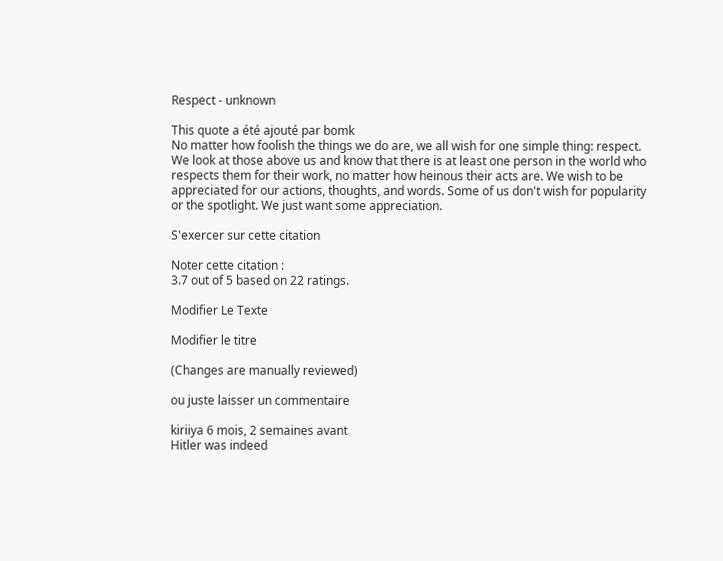Respect - unknown

This quote a été ajouté par bomk
No matter how foolish the things we do are, we all wish for one simple thing: respect. We look at those above us and know that there is at least one person in the world who respects them for their work, no matter how heinous their acts are. We wish to be appreciated for our actions, thoughts, and words. Some of us don't wish for popularity or the spotlight. We just want some appreciation.

S'exercer sur cette citation

Noter cette citation :
3.7 out of 5 based on 22 ratings.

Modifier Le Texte

Modifier le titre

(Changes are manually reviewed)

ou juste laisser un commentaire

kiriiya 6 mois, 2 semaines avant
Hitler was indeed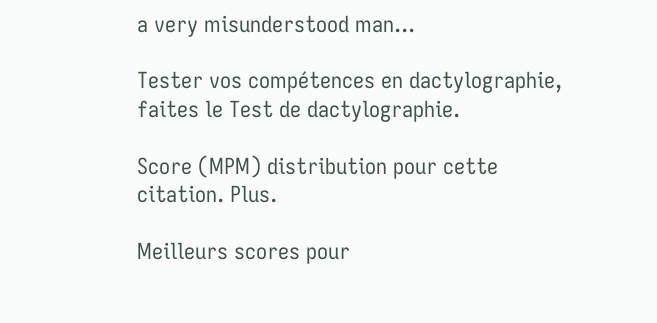a very misunderstood man...

Tester vos compétences en dactylographie, faites le Test de dactylographie.

Score (MPM) distribution pour cette citation. Plus.

Meilleurs scores pour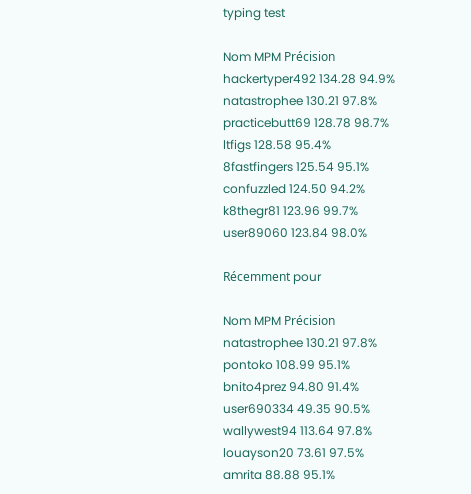typing test

Nom MPM Précision
hackertyper492 134.28 94.9%
natastrophee 130.21 97.8%
practicebutt69 128.78 98.7%
ltfigs 128.58 95.4%
8fastfingers 125.54 95.1%
confuzzled 124.50 94.2%
k8thegr81 123.96 99.7%
user89060 123.84 98.0%

Récemment pour

Nom MPM Précision
natastrophee 130.21 97.8%
pontoko 108.99 95.1%
bnito4prez 94.80 91.4%
user690334 49.35 90.5%
wallywest94 113.64 97.8%
louayson20 73.61 97.5%
amrita 88.88 95.1%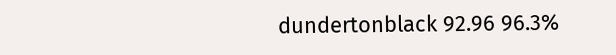dundertonblack 92.96 96.3%